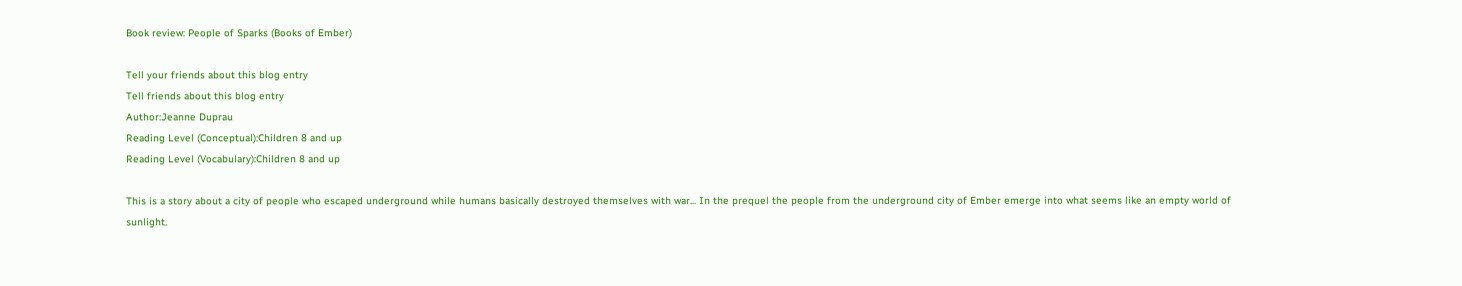Book review: People of Sparks (Books of Ember)

Tell your friends about this blog entry
Tell friends about this blog entry
Author:Jeanne Duprau
Reading Level (Conceptual):Children 8 and up
Reading Level (Vocabulary):Children 8 and up

This is a story about a city of people who escaped underground while humans basically destroyed themselves with war... In the prequel the people from the underground city of Ember emerge into what seems like an empty world of sunlight.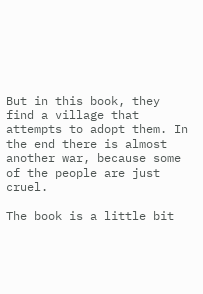But in this book, they find a village that attempts to adopt them. In the end there is almost another war, because some of the people are just cruel.

The book is a little bit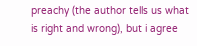preachy (the author tells us what is right and wrong), but i agree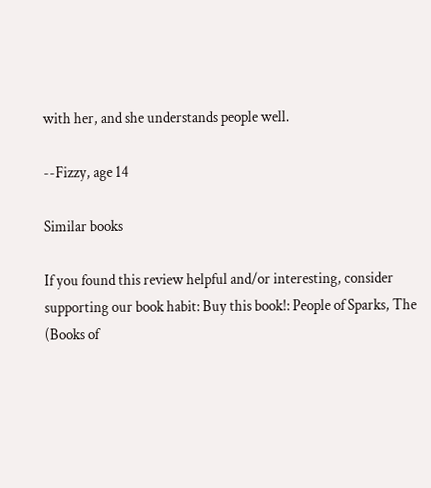with her, and she understands people well.

--Fizzy, age 14

Similar books

If you found this review helpful and/or interesting, consider supporting our book habit: Buy this book!: People of Sparks, The (Books of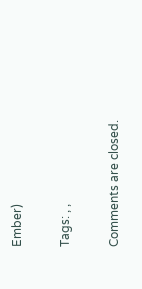Ember)

Tags: , ,

Comments are closed.